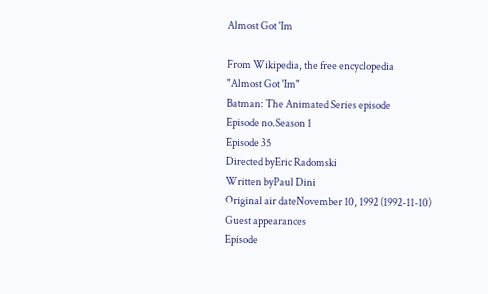Almost Got 'Im

From Wikipedia, the free encyclopedia
"Almost Got 'Im"
Batman: The Animated Series episode
Episode no.Season 1
Episode 35
Directed byEric Radomski
Written byPaul Dini
Original air dateNovember 10, 1992 (1992-11-10)
Guest appearances
Episode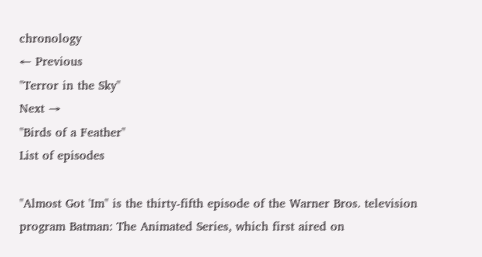chronology
← Previous
"Terror in the Sky"
Next →
"Birds of a Feather"
List of episodes

"Almost Got 'Im" is the thirty-fifth episode of the Warner Bros. television program Batman: The Animated Series, which first aired on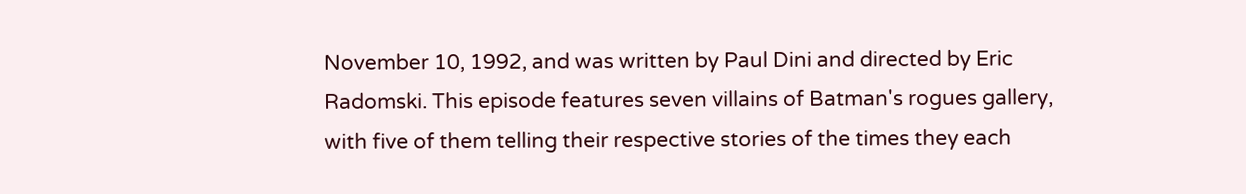November 10, 1992, and was written by Paul Dini and directed by Eric Radomski. This episode features seven villains of Batman's rogues gallery, with five of them telling their respective stories of the times they each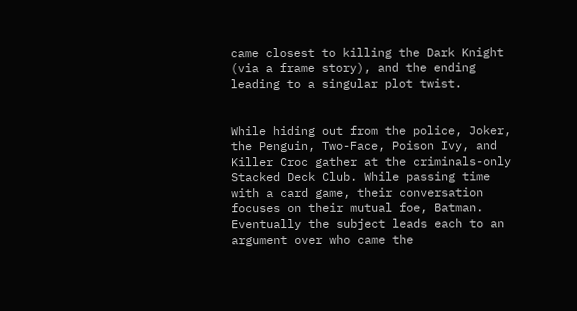came closest to killing the Dark Knight (via a frame story), and the ending leading to a singular plot twist.


While hiding out from the police, Joker, the Penguin, Two-Face, Poison Ivy, and Killer Croc gather at the criminals-only Stacked Deck Club. While passing time with a card game, their conversation focuses on their mutual foe, Batman. Eventually the subject leads each to an argument over who came the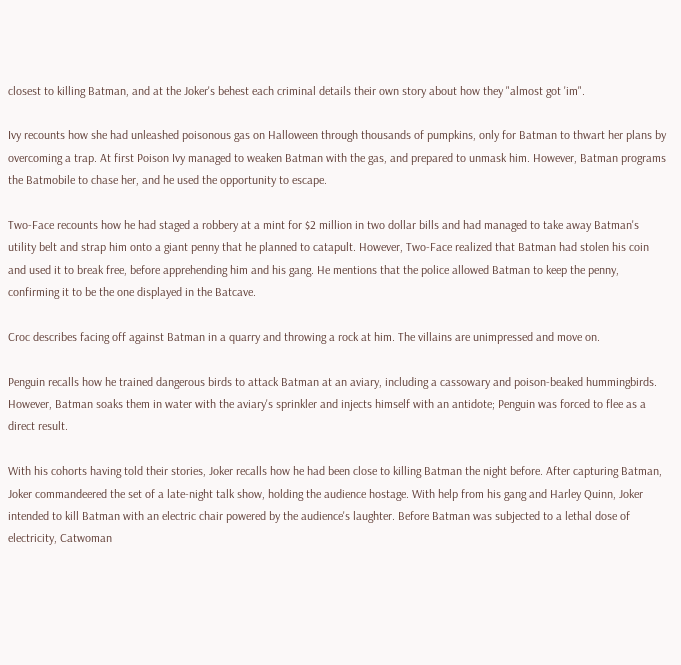closest to killing Batman, and at the Joker's behest each criminal details their own story about how they "almost got 'im".

Ivy recounts how she had unleashed poisonous gas on Halloween through thousands of pumpkins, only for Batman to thwart her plans by overcoming a trap. At first Poison Ivy managed to weaken Batman with the gas, and prepared to unmask him. However, Batman programs the Batmobile to chase her, and he used the opportunity to escape.

Two-Face recounts how he had staged a robbery at a mint for $2 million in two dollar bills and had managed to take away Batman's utility belt and strap him onto a giant penny that he planned to catapult. However, Two-Face realized that Batman had stolen his coin and used it to break free, before apprehending him and his gang. He mentions that the police allowed Batman to keep the penny, confirming it to be the one displayed in the Batcave.

Croc describes facing off against Batman in a quarry and throwing a rock at him. The villains are unimpressed and move on.

Penguin recalls how he trained dangerous birds to attack Batman at an aviary, including a cassowary and poison-beaked hummingbirds. However, Batman soaks them in water with the aviary's sprinkler and injects himself with an antidote; Penguin was forced to flee as a direct result.

With his cohorts having told their stories, Joker recalls how he had been close to killing Batman the night before. After capturing Batman, Joker commandeered the set of a late-night talk show, holding the audience hostage. With help from his gang and Harley Quinn, Joker intended to kill Batman with an electric chair powered by the audience's laughter. Before Batman was subjected to a lethal dose of electricity, Catwoman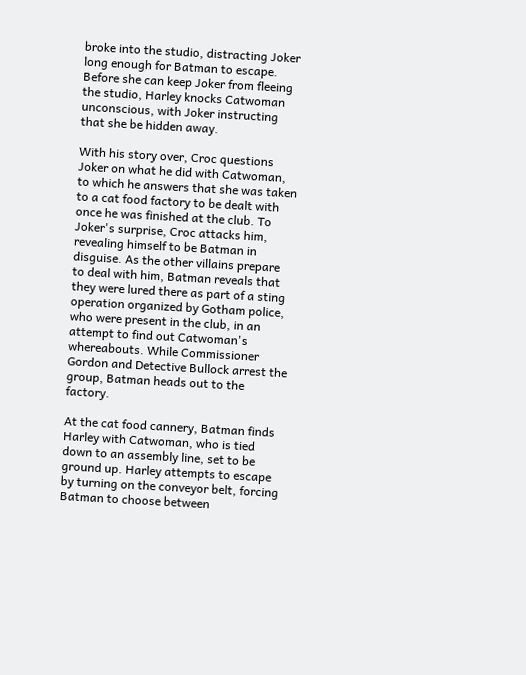broke into the studio, distracting Joker long enough for Batman to escape. Before she can keep Joker from fleeing the studio, Harley knocks Catwoman unconscious, with Joker instructing that she be hidden away.

With his story over, Croc questions Joker on what he did with Catwoman, to which he answers that she was taken to a cat food factory to be dealt with once he was finished at the club. To Joker's surprise, Croc attacks him, revealing himself to be Batman in disguise. As the other villains prepare to deal with him, Batman reveals that they were lured there as part of a sting operation organized by Gotham police, who were present in the club, in an attempt to find out Catwoman's whereabouts. While Commissioner Gordon and Detective Bullock arrest the group, Batman heads out to the factory.

At the cat food cannery, Batman finds Harley with Catwoman, who is tied down to an assembly line, set to be ground up. Harley attempts to escape by turning on the conveyor belt, forcing Batman to choose between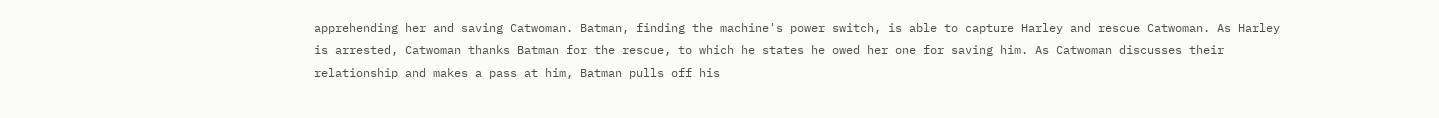apprehending her and saving Catwoman. Batman, finding the machine's power switch, is able to capture Harley and rescue Catwoman. As Harley is arrested, Catwoman thanks Batman for the rescue, to which he states he owed her one for saving him. As Catwoman discusses their relationship and makes a pass at him, Batman pulls off his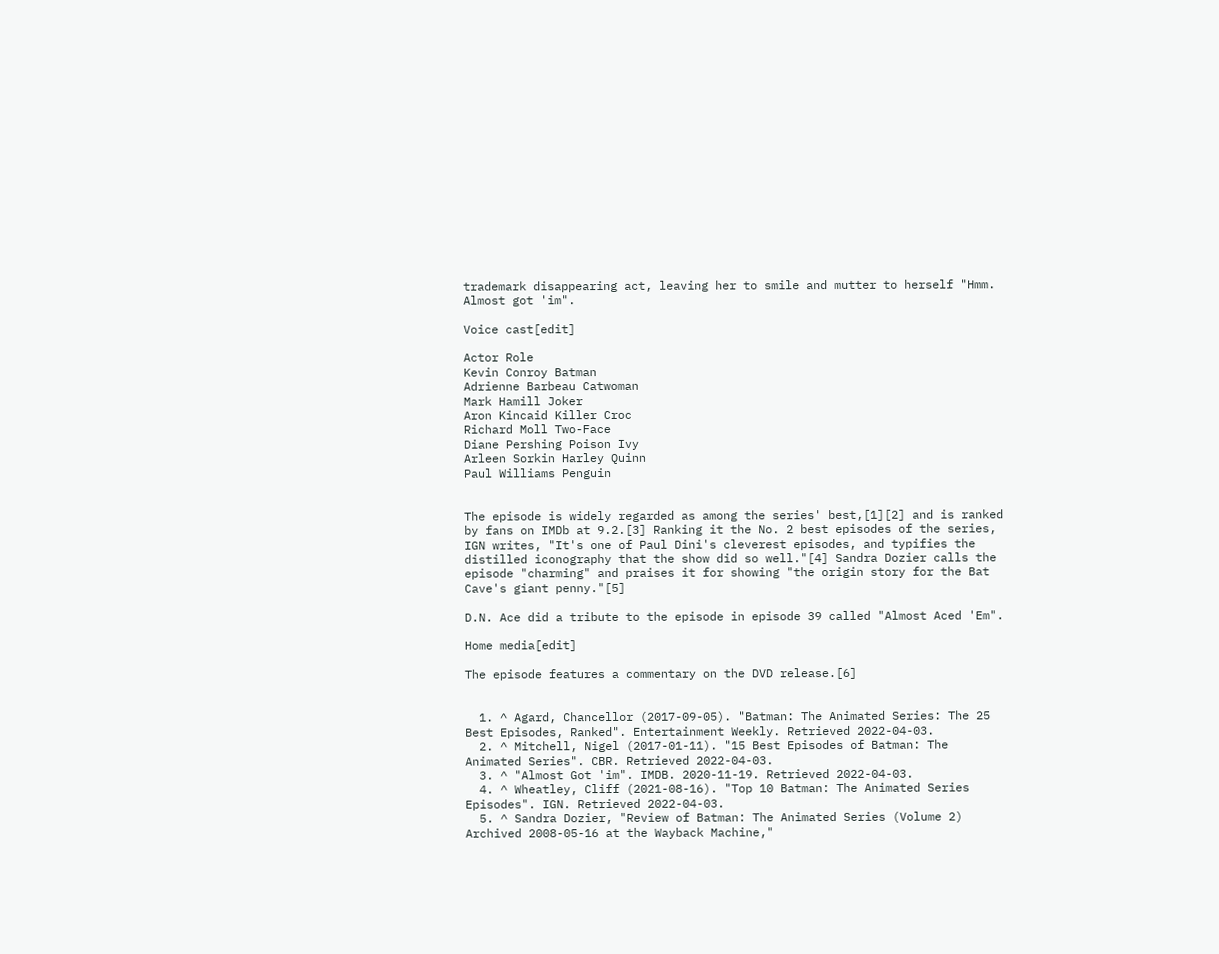trademark disappearing act, leaving her to smile and mutter to herself "Hmm. Almost got 'im".

Voice cast[edit]

Actor Role
Kevin Conroy Batman
Adrienne Barbeau Catwoman
Mark Hamill Joker
Aron Kincaid Killer Croc
Richard Moll Two-Face
Diane Pershing Poison Ivy
Arleen Sorkin Harley Quinn
Paul Williams Penguin


The episode is widely regarded as among the series' best,[1][2] and is ranked by fans on IMDb at 9.2.[3] Ranking it the No. 2 best episodes of the series, IGN writes, "It's one of Paul Dini's cleverest episodes, and typifies the distilled iconography that the show did so well."[4] Sandra Dozier calls the episode "charming" and praises it for showing "the origin story for the Bat Cave's giant penny."[5]

D.N. Ace did a tribute to the episode in episode 39 called "Almost Aced 'Em".

Home media[edit]

The episode features a commentary on the DVD release.[6]


  1. ^ Agard, Chancellor (2017-09-05). "Batman: The Animated Series: The 25 Best Episodes, Ranked". Entertainment Weekly. Retrieved 2022-04-03.
  2. ^ Mitchell, Nigel (2017-01-11). "15 Best Episodes of Batman: The Animated Series". CBR. Retrieved 2022-04-03.
  3. ^ "Almost Got 'im". IMDB. 2020-11-19. Retrieved 2022-04-03.
  4. ^ Wheatley, Cliff (2021-08-16). "Top 10 Batman: The Animated Series Episodes". IGN. Retrieved 2022-04-03.
  5. ^ Sandra Dozier, "Review of Batman: The Animated Series (Volume 2) Archived 2008-05-16 at the Wayback Machine,"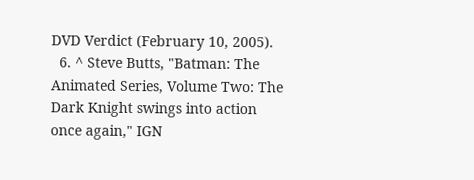DVD Verdict (February 10, 2005).
  6. ^ Steve Butts, "Batman: The Animated Series, Volume Two: The Dark Knight swings into action once again," IGN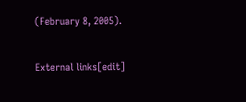(February 8, 2005).

External links[edit]